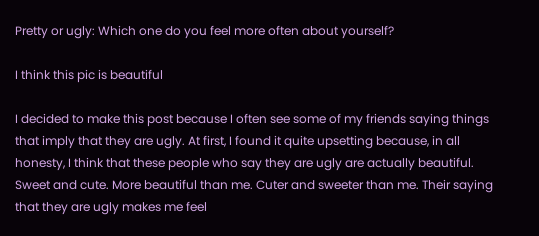Pretty or ugly: Which one do you feel more often about yourself?

I think this pic is beautiful

I decided to make this post because I often see some of my friends saying things that imply that they are ugly. At first, I found it quite upsetting because, in all honesty, I think that these people who say they are ugly are actually beautiful. Sweet and cute. More beautiful than me. Cuter and sweeter than me. Their saying that they are ugly makes me feel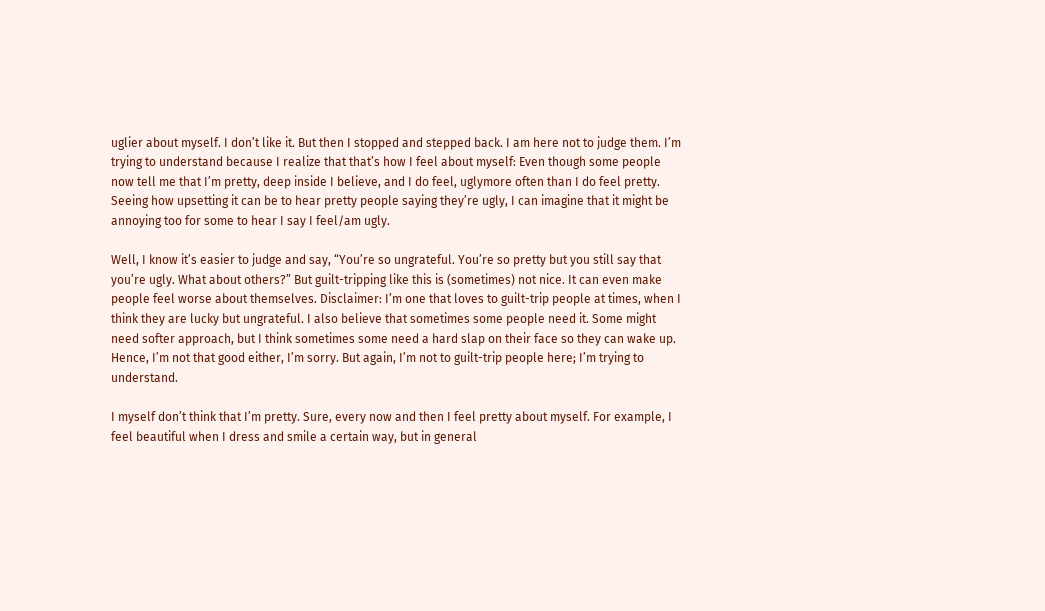uglier about myself. I don’t like it. But then I stopped and stepped back. I am here not to judge them. I’m trying to understand because I realize that that’s how I feel about myself: Even though some people now tell me that I’m pretty, deep inside I believe, and I do feel, uglymore often than I do feel pretty. Seeing how upsetting it can be to hear pretty people saying they’re ugly, I can imagine that it might be annoying too for some to hear I say I feel/am ugly.

Well, I know it’s easier to judge and say, “You’re so ungrateful. You’re so pretty but you still say that you’re ugly. What about others?” But guilt-tripping like this is (sometimes) not nice. It can even make people feel worse about themselves. Disclaimer: I’m one that loves to guilt-trip people at times, when I think they are lucky but ungrateful. I also believe that sometimes some people need it. Some might need softer approach, but I think sometimes some need a hard slap on their face so they can wake up. Hence, I’m not that good either, I’m sorry. But again, I’m not to guilt-trip people here; I’m trying to understand.

I myself don’t think that I’m pretty. Sure, every now and then I feel pretty about myself. For example, I feel beautiful when I dress and smile a certain way, but in general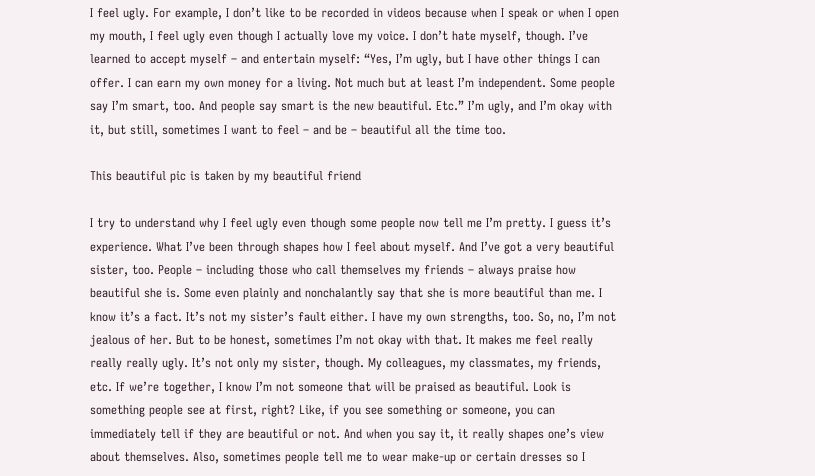I feel ugly. For example, I don’t like to be recorded in videos because when I speak or when I open my mouth, I feel ugly even though I actually love my voice. I don’t hate myself, though. I’ve learned to accept myself – and entertain myself: “Yes, I’m ugly, but I have other things I can offer. I can earn my own money for a living. Not much but at least I’m independent. Some people say I’m smart, too. And people say smart is the new beautiful. Etc.” I’m ugly, and I’m okay with it, but still, sometimes I want to feel – and be – beautiful all the time too.

This beautiful pic is taken by my beautiful friend

I try to understand why I feel ugly even though some people now tell me I’m pretty. I guess it’s experience. What I’ve been through shapes how I feel about myself. And I’ve got a very beautiful sister, too. People – including those who call themselves my friends – always praise how beautiful she is. Some even plainly and nonchalantly say that she is more beautiful than me. I know it’s a fact. It’s not my sister’s fault either. I have my own strengths, too. So, no, I’m not jealous of her. But to be honest, sometimes I’m not okay with that. It makes me feel really really really ugly. It’s not only my sister, though. My colleagues, my classmates, my friends, etc. If we’re together, I know I’m not someone that will be praised as beautiful. Look is something people see at first, right? Like, if you see something or someone, you can immediately tell if they are beautiful or not. And when you say it, it really shapes one’s view about themselves. Also, sometimes people tell me to wear make-up or certain dresses so I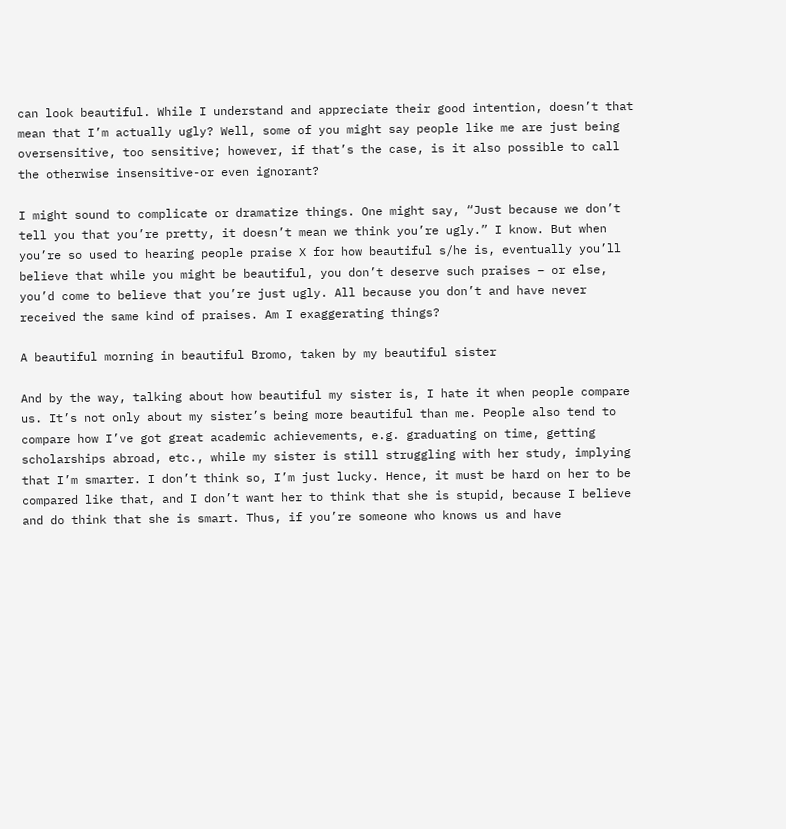can look beautiful. While I understand and appreciate their good intention, doesn’t that mean that I’m actually ugly? Well, some of you might say people like me are just being oversensitive, too sensitive; however, if that’s the case, is it also possible to call the otherwise insensitive-or even ignorant?

I might sound to complicate or dramatize things. One might say, “Just because we don’t tell you that you’re pretty, it doesn’t mean we think you’re ugly.” I know. But when you’re so used to hearing people praise X for how beautiful s/he is, eventually you’ll believe that while you might be beautiful, you don’t deserve such praises – or else, you’d come to believe that you’re just ugly. All because you don’t and have never received the same kind of praises. Am I exaggerating things?

A beautiful morning in beautiful Bromo, taken by my beautiful sister

And by the way, talking about how beautiful my sister is, I hate it when people compare us. It’s not only about my sister’s being more beautiful than me. People also tend to compare how I’ve got great academic achievements, e.g. graduating on time, getting scholarships abroad, etc., while my sister is still struggling with her study, implying that I’m smarter. I don’t think so, I’m just lucky. Hence, it must be hard on her to be compared like that, and I don’t want her to think that she is stupid, because I believe and do think that she is smart. Thus, if you’re someone who knows us and have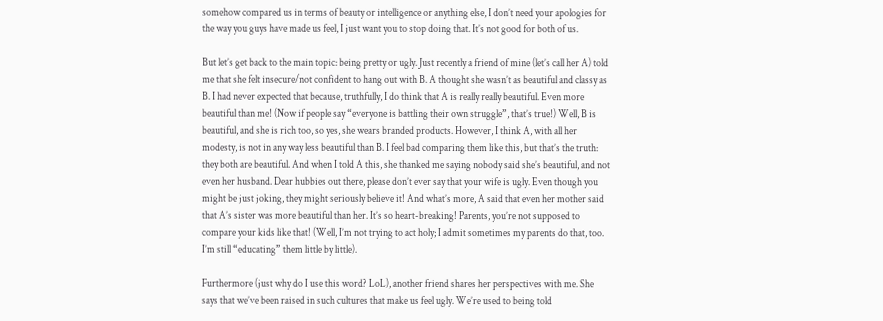somehow compared us in terms of beauty or intelligence or anything else, I don’t need your apologies for the way you guys have made us feel, I just want you to stop doing that. It’s not good for both of us.

But let’s get back to the main topic: being pretty or ugly. Just recently a friend of mine (let’s call her A) told me that she felt insecure/not confident to hang out with B. A thought she wasn’t as beautiful and classy as B. I had never expected that because, truthfully, I do think that A is really really beautiful. Even more beautiful than me! (Now if people say “everyone is battling their own struggle”, that’s true!) Well, B is beautiful, and she is rich too, so yes, she wears branded products. However, I think A, with all her modesty, is not in any way less beautiful than B. I feel bad comparing them like this, but that’s the truth: they both are beautiful. And when I told A this, she thanked me saying nobody said she’s beautiful, and not even her husband. Dear hubbies out there, please don’t ever say that your wife is ugly. Even though you might be just joking, they might seriously believe it! And what’s more, A said that even her mother said that A’s sister was more beautiful than her. It’s so heart-breaking! Parents, you’re not supposed to compare your kids like that! (Well, I’m not trying to act holy; I admit sometimes my parents do that, too. I’m still “educating” them little by little).

Furthermore (just why do I use this word? LoL), another friend shares her perspectives with me. She says that we’ve been raised in such cultures that make us feel ugly. We’re used to being told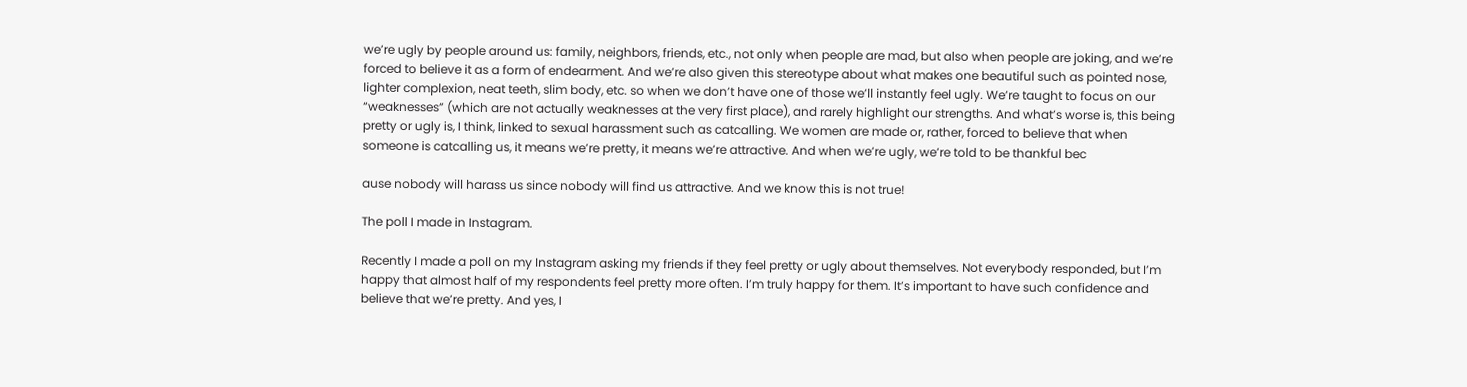we’re ugly by people around us: family, neighbors, friends, etc., not only when people are mad, but also when people are joking, and we’re forced to believe it as a form of endearment. And we’re also given this stereotype about what makes one beautiful such as pointed nose, lighter complexion, neat teeth, slim body, etc. so when we don’t have one of those we’ll instantly feel ugly. We’re taught to focus on our “weaknesses” (which are not actually weaknesses at the very first place), and rarely highlight our strengths. And what’s worse is, this being pretty or ugly is, I think, linked to sexual harassment such as catcalling. We women are made or, rather, forced to believe that when someone is catcalling us, it means we’re pretty, it means we’re attractive. And when we’re ugly, we’re told to be thankful bec

ause nobody will harass us since nobody will find us attractive. And we know this is not true!

The poll I made in Instagram.

Recently I made a poll on my Instagram asking my friends if they feel pretty or ugly about themselves. Not everybody responded, but I’m happy that almost half of my respondents feel pretty more often. I’m truly happy for them. It’s important to have such confidence and believe that we’re pretty. And yes, I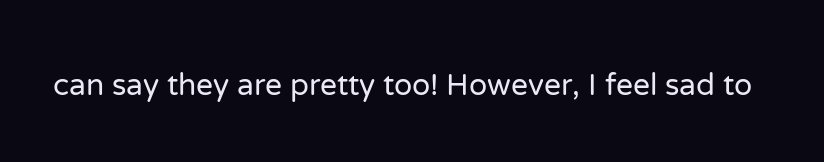can say they are pretty too! However, I feel sad to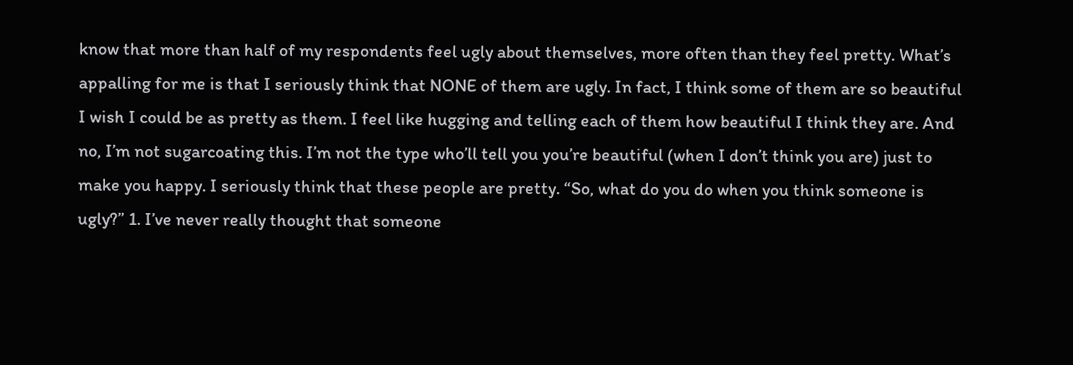know that more than half of my respondents feel ugly about themselves, more often than they feel pretty. What’s appalling for me is that I seriously think that NONE of them are ugly. In fact, I think some of them are so beautiful I wish I could be as pretty as them. I feel like hugging and telling each of them how beautiful I think they are. And no, I’m not sugarcoating this. I’m not the type who’ll tell you you’re beautiful (when I don’t think you are) just to make you happy. I seriously think that these people are pretty. “So, what do you do when you think someone is ugly?” 1. I’ve never really thought that someone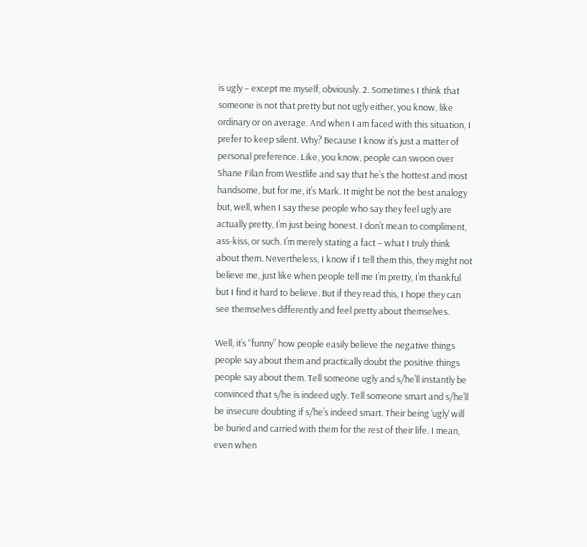is ugly – except me myself, obviously. 2. Sometimes I think that someone is not that pretty but not ugly either, you know, like ordinary or on average. And when I am faced with this situation, I prefer to keep silent. Why? Because I know it’s just a matter of personal preference. Like, you know, people can swoon over Shane Filan from Westlife and say that he’s the hottest and most handsome, but for me, it’s Mark. It might be not the best analogy but, well, when I say these people who say they feel ugly are actually pretty, I’m just being honest. I don’t mean to compliment, ass-kiss, or such. I’m merely stating a fact – what I truly think about them. Nevertheless, I know if I tell them this, they might not believe me, just like when people tell me I’m pretty, I’m thankful but I find it hard to believe. But if they read this, I hope they can see themselves differently and feel pretty about themselves.

Well, it’s “funny” how people easily believe the negative things people say about them and practically doubt the positive things people say about them. Tell someone ugly and s/he’ll instantly be convinced that s/he is indeed ugly. Tell someone smart and s/he’ll be insecure doubting if s/he’s indeed smart. Their being ‘ugly‘ will be buried and carried with them for the rest of their life. I mean, even when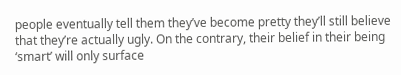people eventually tell them they’ve become pretty they’ll still believe that they’re actually ugly. On the contrary, their belief in their being ‘smart’ will only surface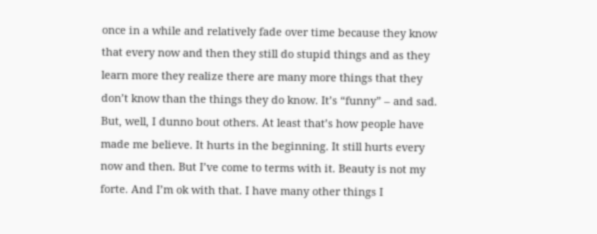once in a while and relatively fade over time because they know that every now and then they still do stupid things and as they learn more they realize there are many more things that they don’t know than the things they do know. It’s “funny” – and sad. But, well, I dunno bout others. At least that’s how people have made me believe. It hurts in the beginning. It still hurts every now and then. But I’ve come to terms with it. Beauty is not my forte. And I’m ok with that. I have many other things I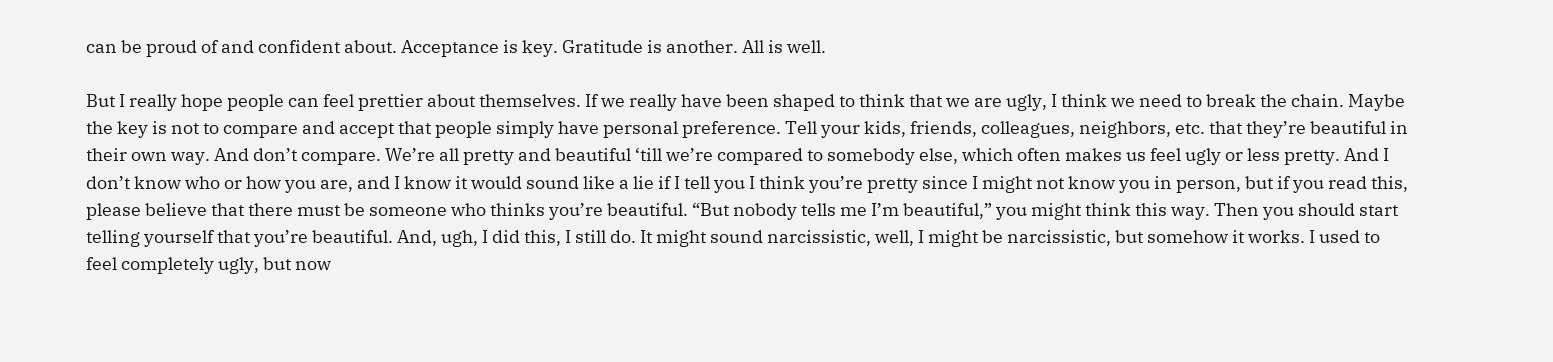can be proud of and confident about. Acceptance is key. Gratitude is another. All is well.

But I really hope people can feel prettier about themselves. If we really have been shaped to think that we are ugly, I think we need to break the chain. Maybe the key is not to compare and accept that people simply have personal preference. Tell your kids, friends, colleagues, neighbors, etc. that they’re beautiful in their own way. And don’t compare. We’re all pretty and beautiful ‘till we’re compared to somebody else, which often makes us feel ugly or less pretty. And I don’t know who or how you are, and I know it would sound like a lie if I tell you I think you’re pretty since I might not know you in person, but if you read this, please believe that there must be someone who thinks you’re beautiful. “But nobody tells me I’m beautiful,” you might think this way. Then you should start telling yourself that you’re beautiful. And, ugh, I did this, I still do. It might sound narcissistic, well, I might be narcissistic, but somehow it works. I used to feel completely ugly, but now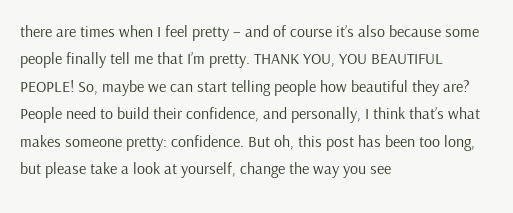there are times when I feel pretty – and of course it’s also because some people finally tell me that I’m pretty. THANK YOU, YOU BEAUTIFUL PEOPLE! So, maybe we can start telling people how beautiful they are? People need to build their confidence, and personally, I think that’s what makes someone pretty: confidence. But oh, this post has been too long, but please take a look at yourself, change the way you see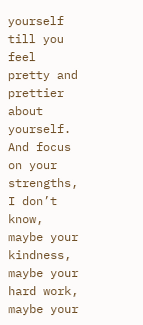yourself till you feel pretty and prettier about yourself. And focus on your strengths, I don’t know, maybe your kindness, maybe your hard work, maybe your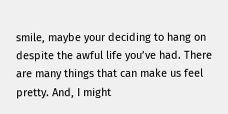smile, maybe your deciding to hang on despite the awful life you’ve had. There are many things that can make us feel pretty. And, I might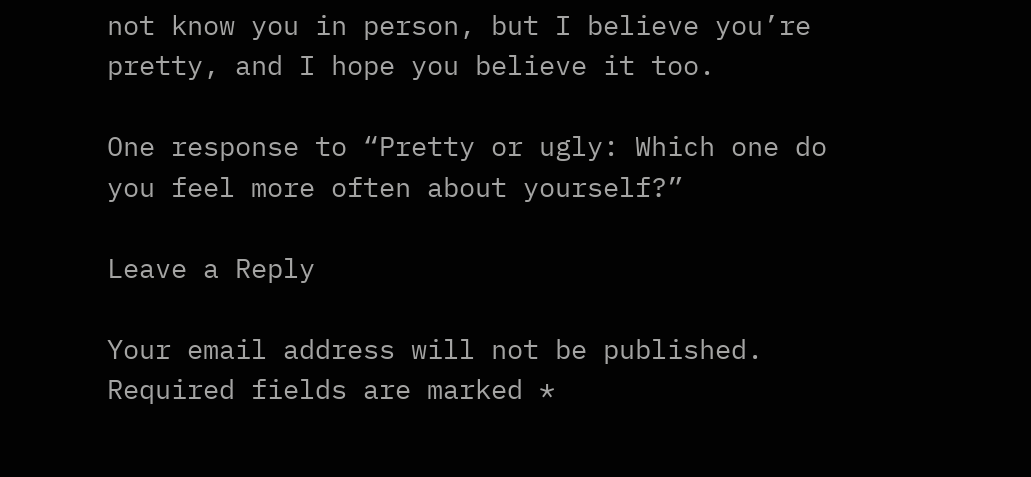not know you in person, but I believe you’re pretty, and I hope you believe it too.

One response to “Pretty or ugly: Which one do you feel more often about yourself?”

Leave a Reply

Your email address will not be published. Required fields are marked *